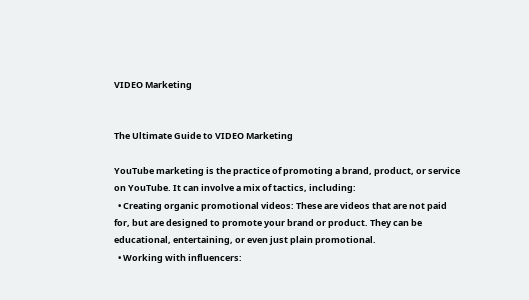VIDEO Marketing


The Ultimate Guide to VIDEO Marketing

YouTube marketing is the practice of promoting a brand, product, or service on YouTube. It can involve a mix of tactics, including:
  • Creating organic promotional videos: These are videos that are not paid for, but are designed to promote your brand or product. They can be educational, entertaining, or even just plain promotional.
  • Working with influencers: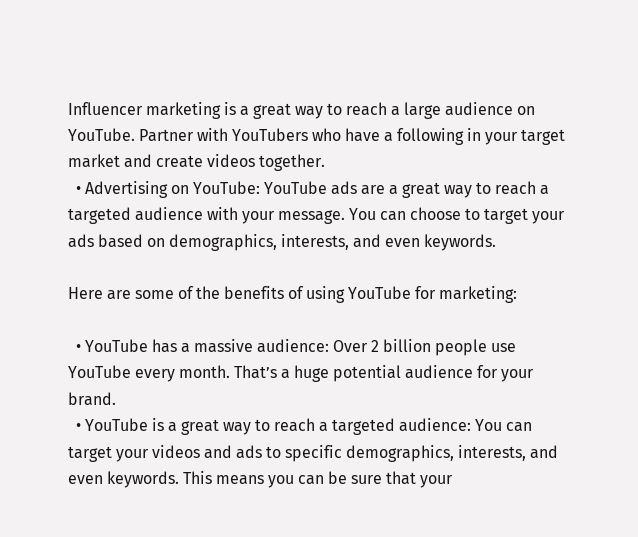Influencer marketing is a great way to reach a large audience on YouTube. Partner with YouTubers who have a following in your target market and create videos together.
  • Advertising on YouTube: YouTube ads are a great way to reach a targeted audience with your message. You can choose to target your ads based on demographics, interests, and even keywords.

Here are some of the benefits of using YouTube for marketing:

  • YouTube has a massive audience: Over 2 billion people use YouTube every month. That’s a huge potential audience for your brand.
  • YouTube is a great way to reach a targeted audience: You can target your videos and ads to specific demographics, interests, and even keywords. This means you can be sure that your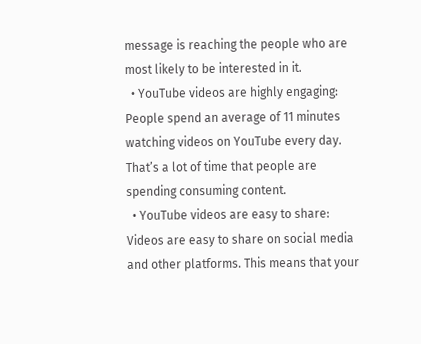message is reaching the people who are most likely to be interested in it.
  • YouTube videos are highly engaging: People spend an average of 11 minutes watching videos on YouTube every day. That’s a lot of time that people are spending consuming content.
  • YouTube videos are easy to share: Videos are easy to share on social media and other platforms. This means that your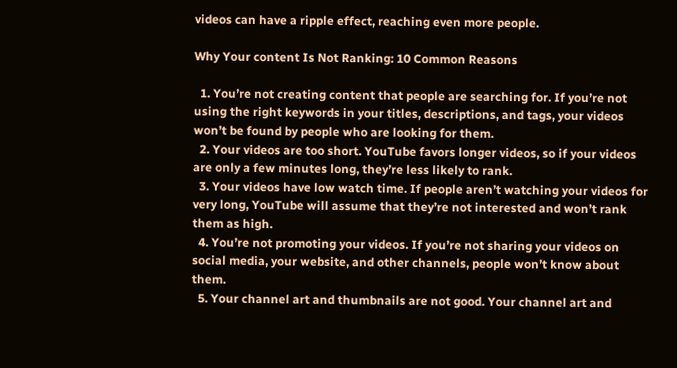videos can have a ripple effect, reaching even more people.

Why Your content Is Not Ranking: 10 Common Reasons

  1. You’re not creating content that people are searching for. If you’re not using the right keywords in your titles, descriptions, and tags, your videos won’t be found by people who are looking for them.
  2. Your videos are too short. YouTube favors longer videos, so if your videos are only a few minutes long, they’re less likely to rank.
  3. Your videos have low watch time. If people aren’t watching your videos for very long, YouTube will assume that they’re not interested and won’t rank them as high.
  4. You’re not promoting your videos. If you’re not sharing your videos on social media, your website, and other channels, people won’t know about them.
  5. Your channel art and thumbnails are not good. Your channel art and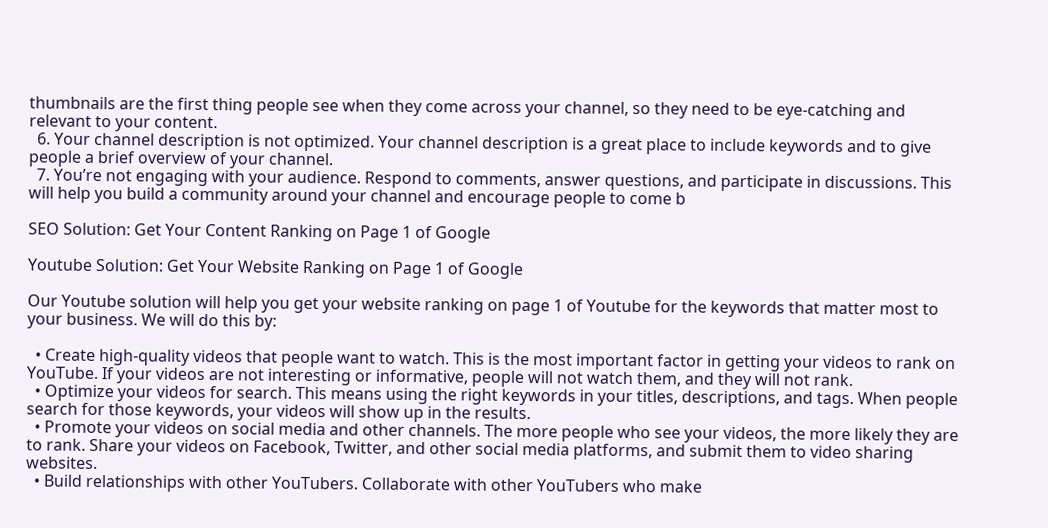thumbnails are the first thing people see when they come across your channel, so they need to be eye-catching and relevant to your content.
  6. Your channel description is not optimized. Your channel description is a great place to include keywords and to give people a brief overview of your channel.
  7. You’re not engaging with your audience. Respond to comments, answer questions, and participate in discussions. This will help you build a community around your channel and encourage people to come b

SEO Solution: Get Your Content Ranking on Page 1 of Google

Youtube Solution: Get Your Website Ranking on Page 1 of Google

Our Youtube solution will help you get your website ranking on page 1 of Youtube for the keywords that matter most to your business. We will do this by:

  • Create high-quality videos that people want to watch. This is the most important factor in getting your videos to rank on YouTube. If your videos are not interesting or informative, people will not watch them, and they will not rank.
  • Optimize your videos for search. This means using the right keywords in your titles, descriptions, and tags. When people search for those keywords, your videos will show up in the results.
  • Promote your videos on social media and other channels. The more people who see your videos, the more likely they are to rank. Share your videos on Facebook, Twitter, and other social media platforms, and submit them to video sharing websites.
  • Build relationships with other YouTubers. Collaborate with other YouTubers who make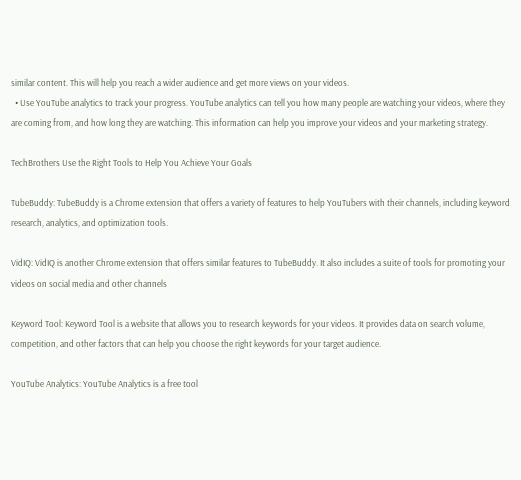similar content. This will help you reach a wider audience and get more views on your videos.
  • Use YouTube analytics to track your progress. YouTube analytics can tell you how many people are watching your videos, where they are coming from, and how long they are watching. This information can help you improve your videos and your marketing strategy.

TechBrothers Use the Right Tools to Help You Achieve Your Goals

TubeBuddy: TubeBuddy is a Chrome extension that offers a variety of features to help YouTubers with their channels, including keyword research, analytics, and optimization tools.

VidIQ: VidIQ is another Chrome extension that offers similar features to TubeBuddy. It also includes a suite of tools for promoting your videos on social media and other channels

Keyword Tool: Keyword Tool is a website that allows you to research keywords for your videos. It provides data on search volume, competition, and other factors that can help you choose the right keywords for your target audience.

YouTube Analytics: YouTube Analytics is a free tool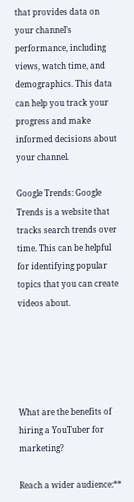that provides data on your channel’s performance, including views, watch time, and demographics. This data can help you track your progress and make informed decisions about your channel.

Google Trends: Google Trends is a website that tracks search trends over time. This can be helpful for identifying popular topics that you can create videos about.





What are the benefits of hiring a YouTuber for marketing?

Reach a wider audience:**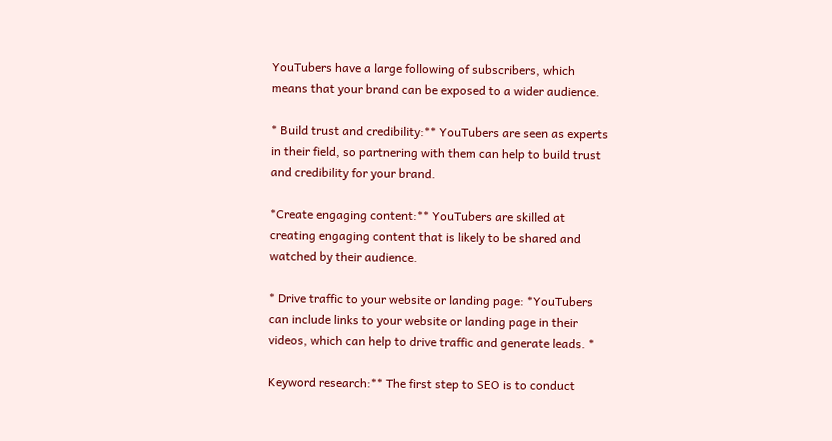YouTubers have a large following of subscribers, which means that your brand can be exposed to a wider audience.

* Build trust and credibility:** YouTubers are seen as experts in their field, so partnering with them can help to build trust and credibility for your brand.

*Create engaging content:** YouTubers are skilled at creating engaging content that is likely to be shared and watched by their audience.

* Drive traffic to your website or landing page: *YouTubers can include links to your website or landing page in their videos, which can help to drive traffic and generate leads. *

Keyword research:** The first step to SEO is to conduct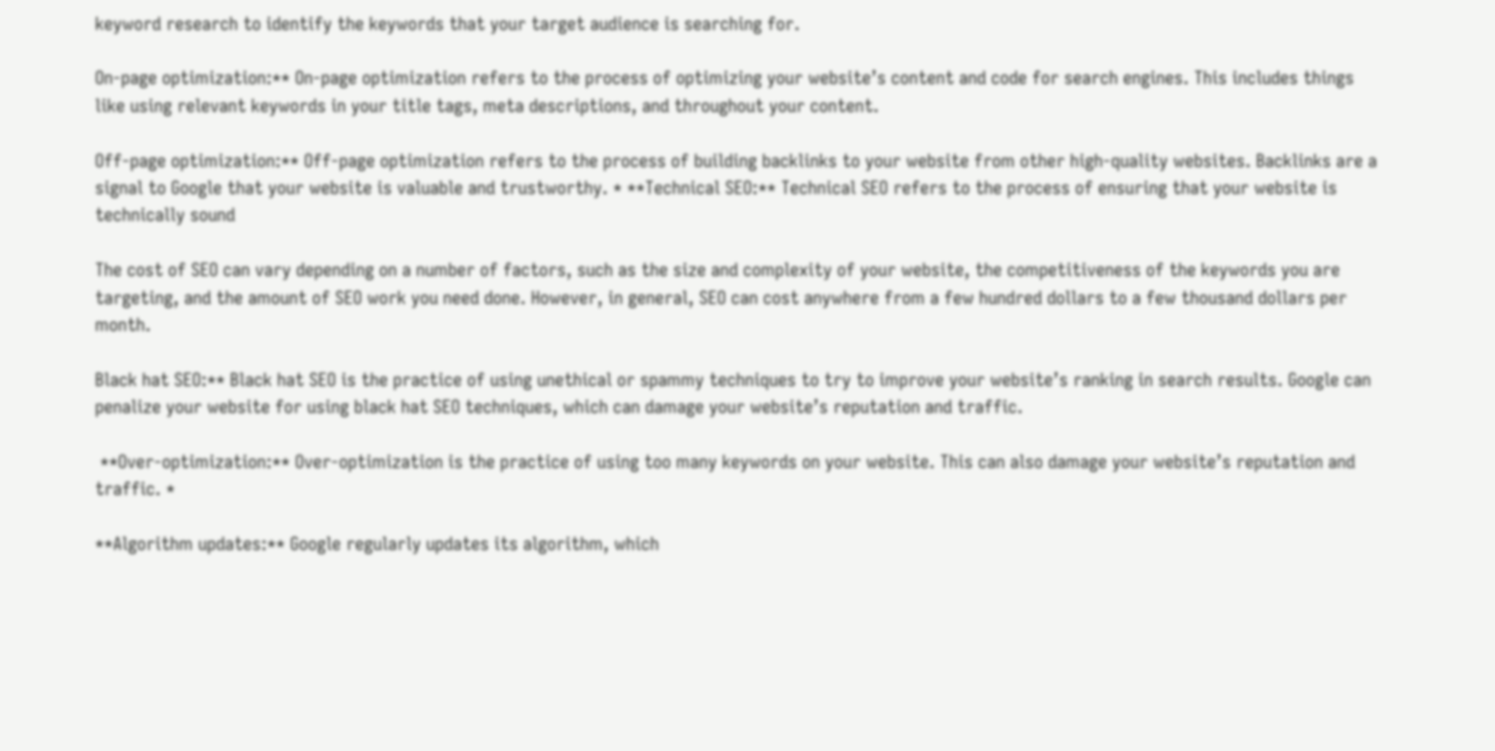keyword research to identify the keywords that your target audience is searching for.

On-page optimization:** On-page optimization refers to the process of optimizing your website’s content and code for search engines. This includes things like using relevant keywords in your title tags, meta descriptions, and throughout your content.

Off-page optimization:** Off-page optimization refers to the process of building backlinks to your website from other high-quality websites. Backlinks are a signal to Google that your website is valuable and trustworthy. * **Technical SEO:** Technical SEO refers to the process of ensuring that your website is technically sound

The cost of SEO can vary depending on a number of factors, such as the size and complexity of your website, the competitiveness of the keywords you are targeting, and the amount of SEO work you need done. However, in general, SEO can cost anywhere from a few hundred dollars to a few thousand dollars per month.

Black hat SEO:** Black hat SEO is the practice of using unethical or spammy techniques to try to improve your website’s ranking in search results. Google can penalize your website for using black hat SEO techniques, which can damage your website’s reputation and traffic.

 **Over-optimization:** Over-optimization is the practice of using too many keywords on your website. This can also damage your website’s reputation and traffic. *

**Algorithm updates:** Google regularly updates its algorithm, which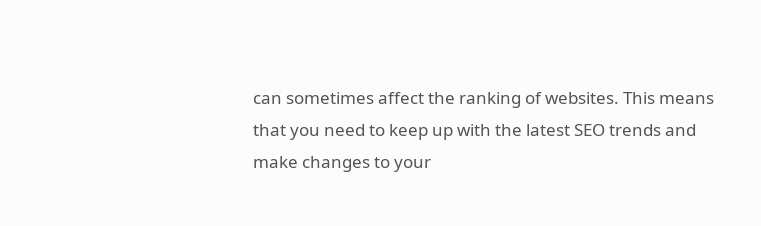can sometimes affect the ranking of websites. This means that you need to keep up with the latest SEO trends and make changes to your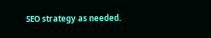SEO strategy as needed.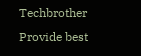Techbrother Provide best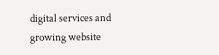digital services and growing website